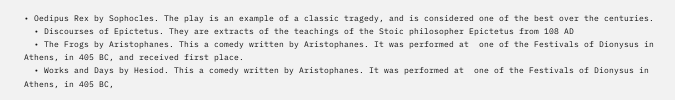• Oedipus Rex by Sophocles. The play is an example of a classic tragedy, and is considered one of the best over the centuries.
  • Discourses of Epictetus. They are extracts of the teachings of the Stoic philosopher Epictetus from 108 AD
  • The Frogs by Aristophanes. This a comedy written by Aristophanes. It was performed at  one of the Festivals of Dionysus in Athens, in 405 BC, and received first place.
  • Works and Days by Hesiod. This a comedy written by Aristophanes. It was performed at  one of the Festivals of Dionysus in Athens, in 405 BC,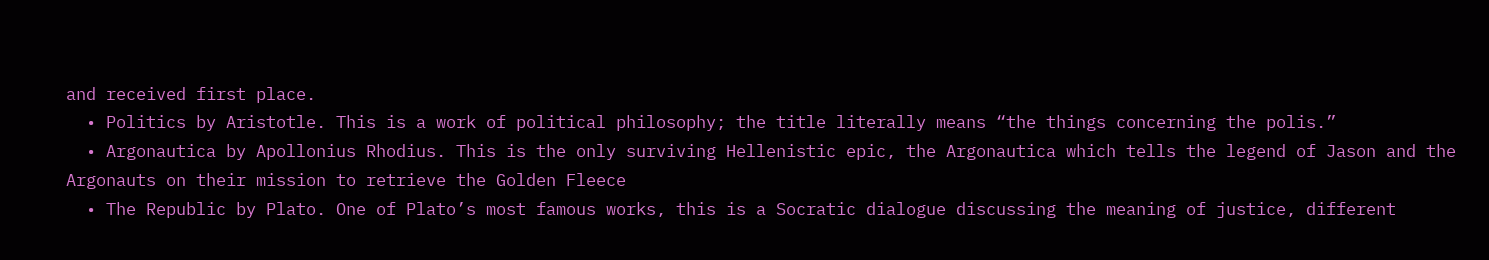and received first place.
  • Politics by Aristotle. This is a work of political philosophy; the title literally means “the things concerning the polis.”
  • Argonautica by Apollonius Rhodius. This is the only surviving Hellenistic epic, the Argonautica which tells the legend of Jason and the Argonauts on their mission to retrieve the Golden Fleece
  • The Republic by Plato. One of Plato’s most famous works, this is a Socratic dialogue discussing the meaning of justice, different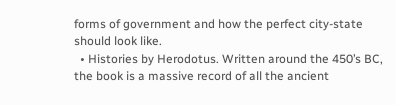forms of government and how the perfect city-state should look like.
  • Histories by Herodotus. Written around the 450’s BC, the book is a massive record of all the ancient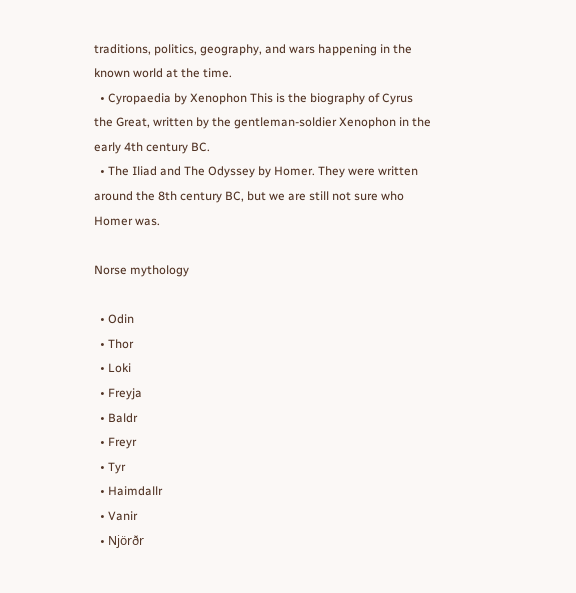traditions, politics, geography, and wars happening in the known world at the time.
  • Cyropaedia by Xenophon This is the biography of Cyrus the Great, written by the gentleman-soldier Xenophon in the early 4th century BC.
  • The Iliad and The Odyssey by Homer. They were written around the 8th century BC, but we are still not sure who Homer was.

Norse mythology

  • Odin
  • Thor
  • Loki
  • Freyja
  • Baldr
  • Freyr
  • Tyr
  • Haimdallr
  • Vanir
  • Njörðr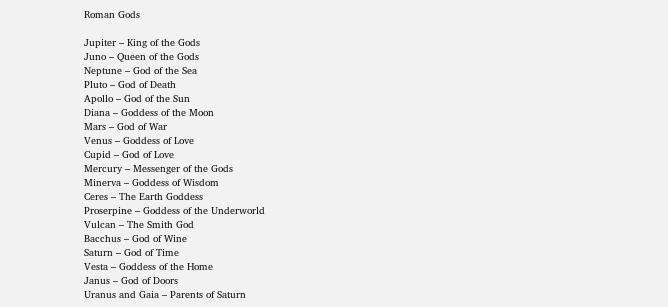Roman Gods

Jupiter – King of the Gods
Juno – Queen of the Gods
Neptune – God of the Sea
Pluto – God of Death
Apollo – God of the Sun
Diana – Goddess of the Moon
Mars – God of War
Venus – Goddess of Love
Cupid – God of Love
Mercury – Messenger of the Gods
Minerva – Goddess of Wisdom
Ceres – The Earth Goddess
Proserpine – Goddess of the Underworld
Vulcan – The Smith God
Bacchus – God of Wine
Saturn – God of Time
Vesta – Goddess of the Home
Janus – God of Doors
Uranus and Gaia – Parents of Saturn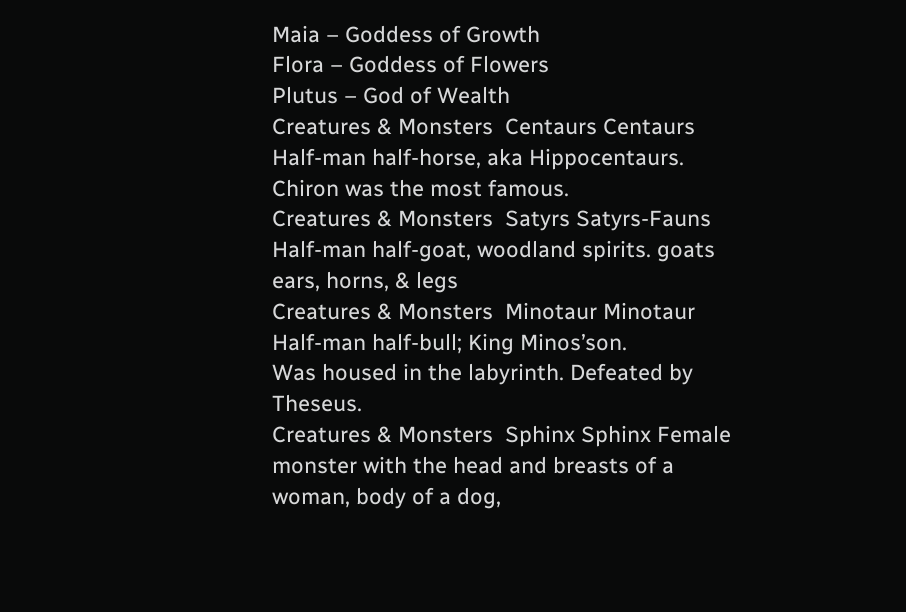Maia – Goddess of Growth
Flora – Goddess of Flowers
Plutus – God of Wealth
Creatures & Monsters  Centaurs Centaurs Half-man half-horse, aka Hippocentaurs.
Chiron was the most famous.
Creatures & Monsters  Satyrs Satyrs-Fauns Half-man half-goat, woodland spirits. goats ears, horns, & legs
Creatures & Monsters  Minotaur Minotaur Half-man half-bull; King Minos’son.
Was housed in the labyrinth. Defeated by Theseus.
Creatures & Monsters  Sphinx Sphinx Female monster with the head and breasts of a woman, body of a dog,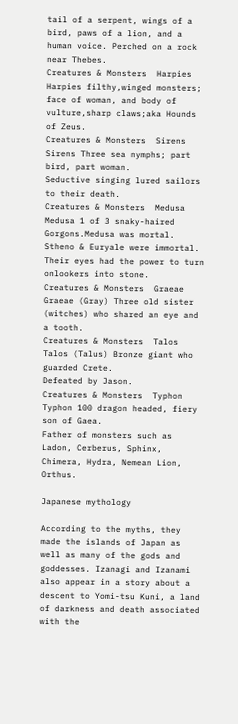tail of a serpent, wings of a bird, paws of a lion, and a human voice. Perched on a rock near Thebes.
Creatures & Monsters  Harpies Harpies filthy,winged monsters; face of woman, and body of vulture,sharp claws;aka Hounds of Zeus.
Creatures & Monsters  Sirens Sirens Three sea nymphs; part bird, part woman.
Seductive singing lured sailors to their death.
Creatures & Monsters  Medusa Medusa 1 of 3 snaky-haired Gorgons.Medusa was mortal. Stheno & Euryale were immortal. Their eyes had the power to turn onlookers into stone.
Creatures & Monsters  Graeae Graeae (Gray) Three old sister (witches) who shared an eye and a tooth.
Creatures & Monsters  Talos Talos (Talus) Bronze giant who guarded Crete.
Defeated by Jason.
Creatures & Monsters  Typhon Typhon 100 dragon headed, fiery son of Gaea.
Father of monsters such as Ladon, Cerberus, Sphinx, Chimera, Hydra, Nemean Lion, Orthus.

Japanese mythology

According to the myths, they made the islands of Japan as well as many of the gods and goddesses. Izanagi and Izanami also appear in a story about a descent to Yomi-tsu Kuni, a land of darkness and death associated with the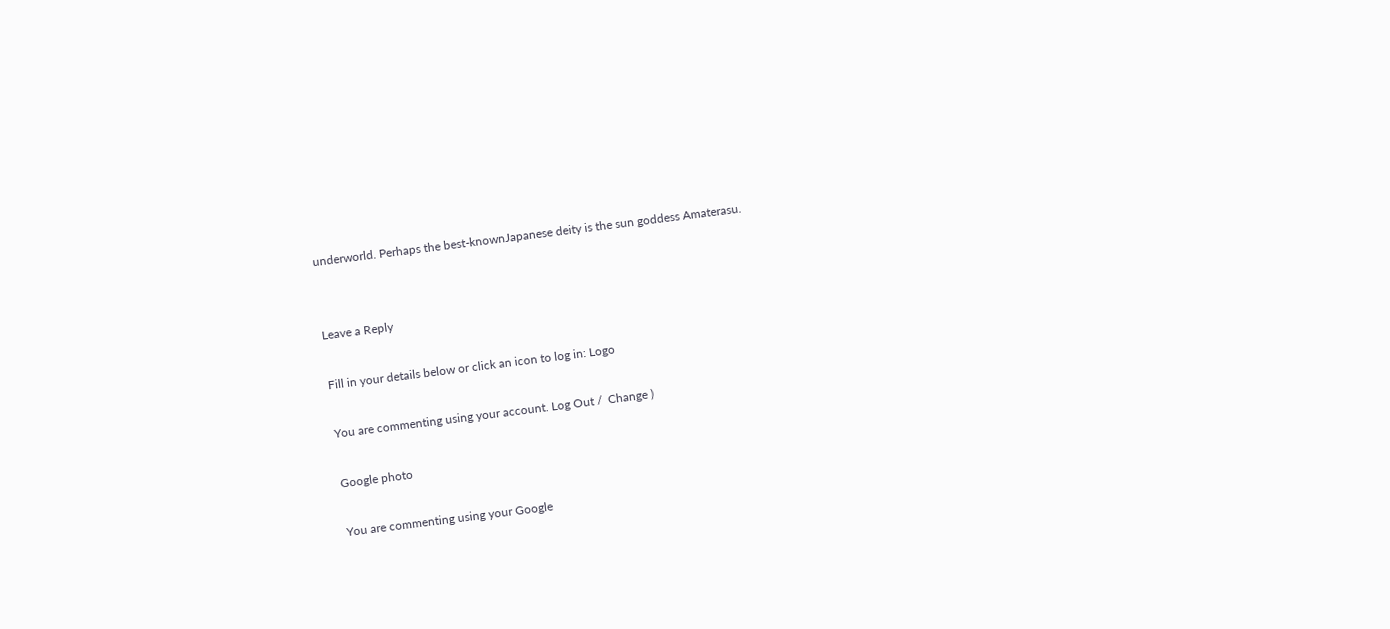underworld. Perhaps the best-knownJapanese deity is the sun goddess Amaterasu.


Leave a Reply

Fill in your details below or click an icon to log in: Logo

You are commenting using your account. Log Out /  Change )

Google photo

You are commenting using your Google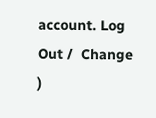account. Log Out /  Change )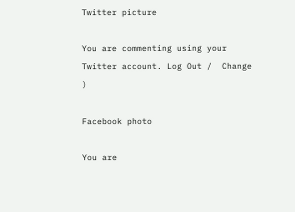Twitter picture

You are commenting using your Twitter account. Log Out /  Change )

Facebook photo

You are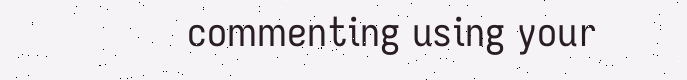commenting using your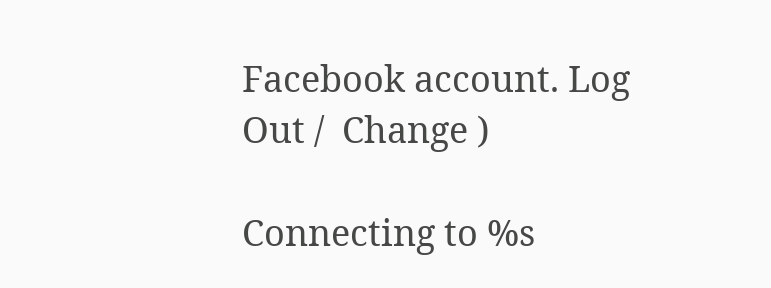Facebook account. Log Out /  Change )

Connecting to %s